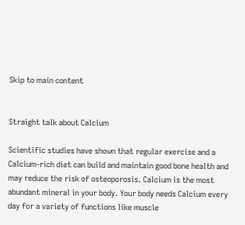Skip to main content


Straight talk about Calcium

Scientific studies have shown that regular exercise and a Calcium-rich diet can build and maintain good bone health and may reduce the risk of osteoporosis. Calcium is the most abundant mineral in your body. Your body needs Calcium every day for a variety of functions like muscle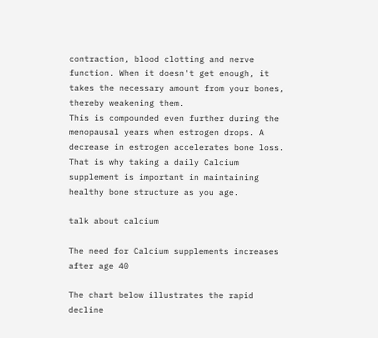contraction, blood clotting and nerve function. When it doesn't get enough, it takes the necessary amount from your bones, thereby weakening them.
This is compounded even further during the menopausal years when estrogen drops. A decrease in estrogen accelerates bone loss. That is why taking a daily Calcium supplement is important in maintaining healthy bone structure as you age.

talk about calcium

The need for Calcium supplements increases after age 40

The chart below illustrates the rapid decline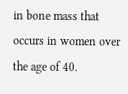in bone mass that occurs in women over the age of 40.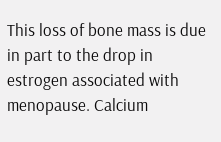This loss of bone mass is due in part to the drop in estrogen associated with menopause. Calcium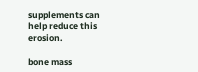supplements can help reduce this erosion.

bone mass